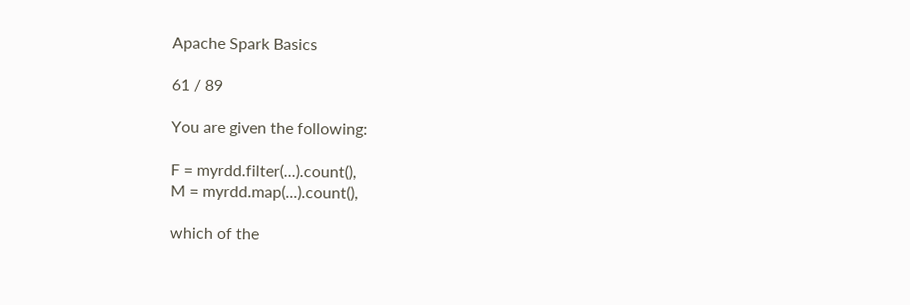Apache Spark Basics

61 / 89

You are given the following:

F = myrdd.filter(...).count(),
M = myrdd.map(...).count(),

which of the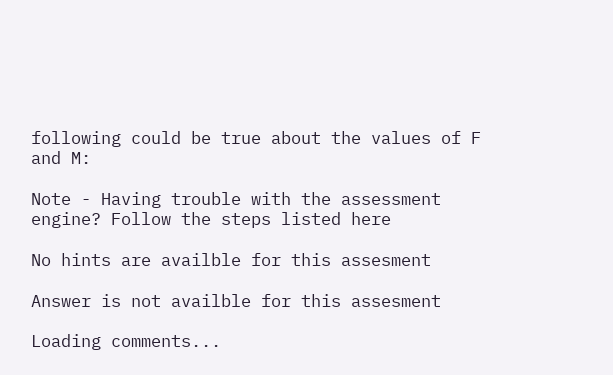following could be true about the values of F and M:

Note - Having trouble with the assessment engine? Follow the steps listed here

No hints are availble for this assesment

Answer is not availble for this assesment

Loading comments...